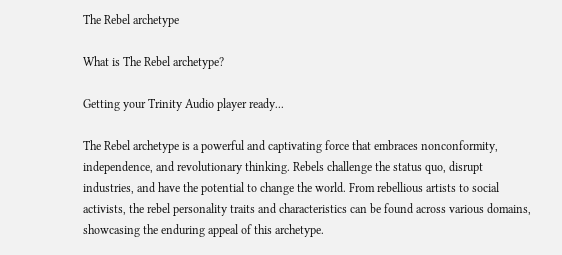The Rebel archetype

What is The Rebel archetype?

Getting your Trinity Audio player ready...

The Rebel archetype is a powerful and captivating force that embraces nonconformity, independence, and revolutionary thinking. Rebels challenge the status quo, disrupt industries, and have the potential to change the world. From rebellious artists to social activists, the rebel personality traits and characteristics can be found across various domains, showcasing the enduring appeal of this archetype.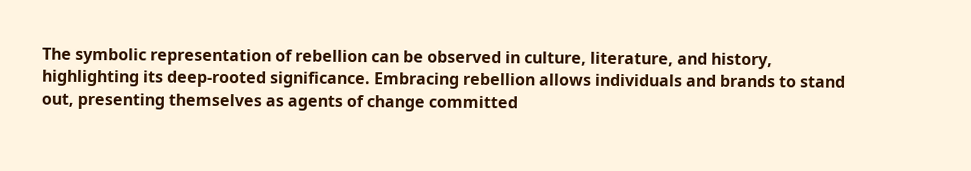The symbolic representation of rebellion can be observed in culture, literature, and history, highlighting its deep-rooted significance. Embracing rebellion allows individuals and brands to stand out, presenting themselves as agents of change committed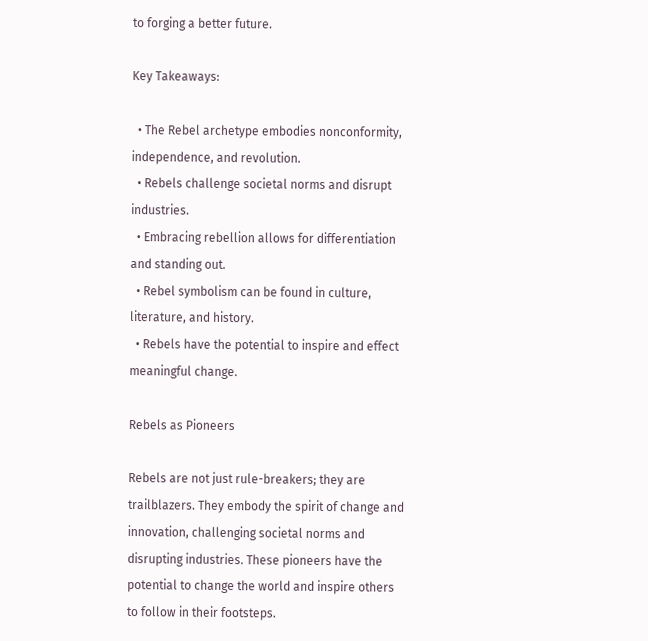to forging a better future.

Key Takeaways:

  • The Rebel archetype embodies nonconformity, independence, and revolution.
  • Rebels challenge societal norms and disrupt industries.
  • Embracing rebellion allows for differentiation and standing out.
  • Rebel symbolism can be found in culture, literature, and history.
  • Rebels have the potential to inspire and effect meaningful change.

Rebels as Pioneers

Rebels are not just rule-breakers; they are trailblazers. They embody the spirit of change and innovation, challenging societal norms and disrupting industries. These pioneers have the potential to change the world and inspire others to follow in their footsteps.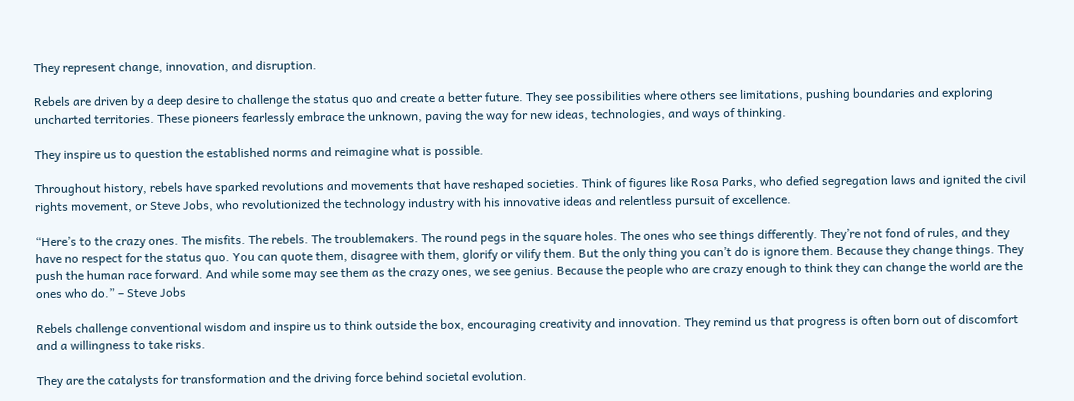They represent change, innovation, and disruption.

Rebels are driven by a deep desire to challenge the status quo and create a better future. They see possibilities where others see limitations, pushing boundaries and exploring uncharted territories. These pioneers fearlessly embrace the unknown, paving the way for new ideas, technologies, and ways of thinking.

They inspire us to question the established norms and reimagine what is possible.

Throughout history, rebels have sparked revolutions and movements that have reshaped societies. Think of figures like Rosa Parks, who defied segregation laws and ignited the civil rights movement, or Steve Jobs, who revolutionized the technology industry with his innovative ideas and relentless pursuit of excellence.

“Here’s to the crazy ones. The misfits. The rebels. The troublemakers. The round pegs in the square holes. The ones who see things differently. They’re not fond of rules, and they have no respect for the status quo. You can quote them, disagree with them, glorify or vilify them. But the only thing you can’t do is ignore them. Because they change things. They push the human race forward. And while some may see them as the crazy ones, we see genius. Because the people who are crazy enough to think they can change the world are the ones who do.” – Steve Jobs

Rebels challenge conventional wisdom and inspire us to think outside the box, encouraging creativity and innovation. They remind us that progress is often born out of discomfort and a willingness to take risks.

They are the catalysts for transformation and the driving force behind societal evolution.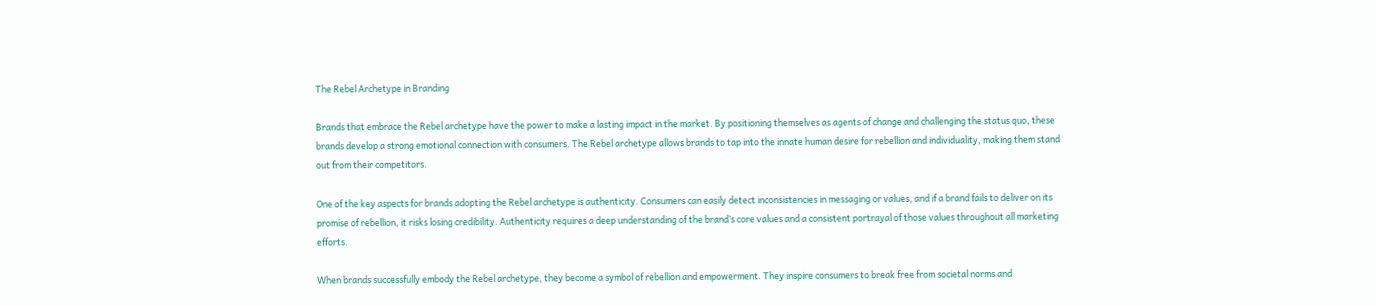The Rebel Archetype in Branding

Brands that embrace the Rebel archetype have the power to make a lasting impact in the market. By positioning themselves as agents of change and challenging the status quo, these brands develop a strong emotional connection with consumers. The Rebel archetype allows brands to tap into the innate human desire for rebellion and individuality, making them stand out from their competitors.

One of the key aspects for brands adopting the Rebel archetype is authenticity. Consumers can easily detect inconsistencies in messaging or values, and if a brand fails to deliver on its promise of rebellion, it risks losing credibility. Authenticity requires a deep understanding of the brand’s core values and a consistent portrayal of those values throughout all marketing efforts.

When brands successfully embody the Rebel archetype, they become a symbol of rebellion and empowerment. They inspire consumers to break free from societal norms and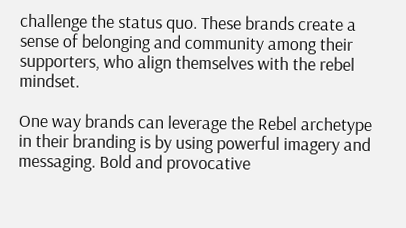challenge the status quo. These brands create a sense of belonging and community among their supporters, who align themselves with the rebel mindset.

One way brands can leverage the Rebel archetype in their branding is by using powerful imagery and messaging. Bold and provocative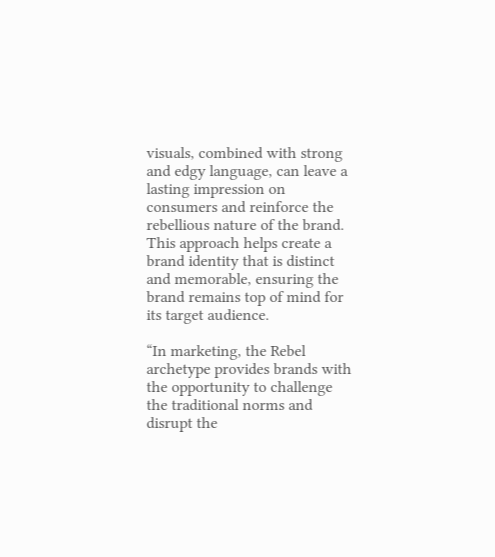visuals, combined with strong and edgy language, can leave a lasting impression on consumers and reinforce the rebellious nature of the brand. This approach helps create a brand identity that is distinct and memorable, ensuring the brand remains top of mind for its target audience.

“In marketing, the Rebel archetype provides brands with the opportunity to challenge the traditional norms and disrupt the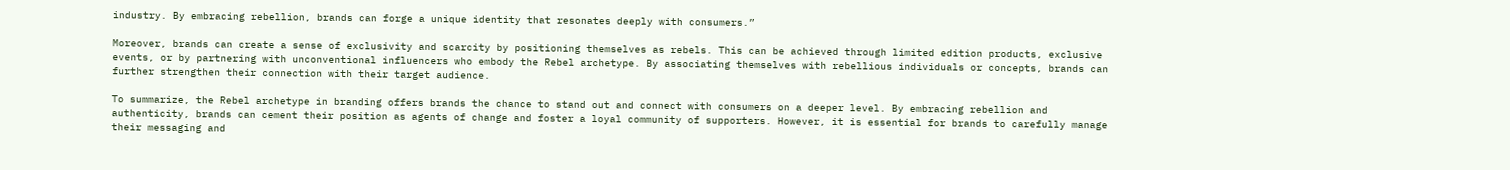industry. By embracing rebellion, brands can forge a unique identity that resonates deeply with consumers.”

Moreover, brands can create a sense of exclusivity and scarcity by positioning themselves as rebels. This can be achieved through limited edition products, exclusive events, or by partnering with unconventional influencers who embody the Rebel archetype. By associating themselves with rebellious individuals or concepts, brands can further strengthen their connection with their target audience.

To summarize, the Rebel archetype in branding offers brands the chance to stand out and connect with consumers on a deeper level. By embracing rebellion and authenticity, brands can cement their position as agents of change and foster a loyal community of supporters. However, it is essential for brands to carefully manage their messaging and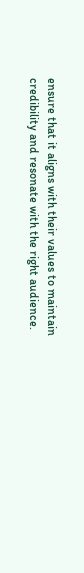ensure that it aligns with their values to maintain credibility and resonate with the right audience.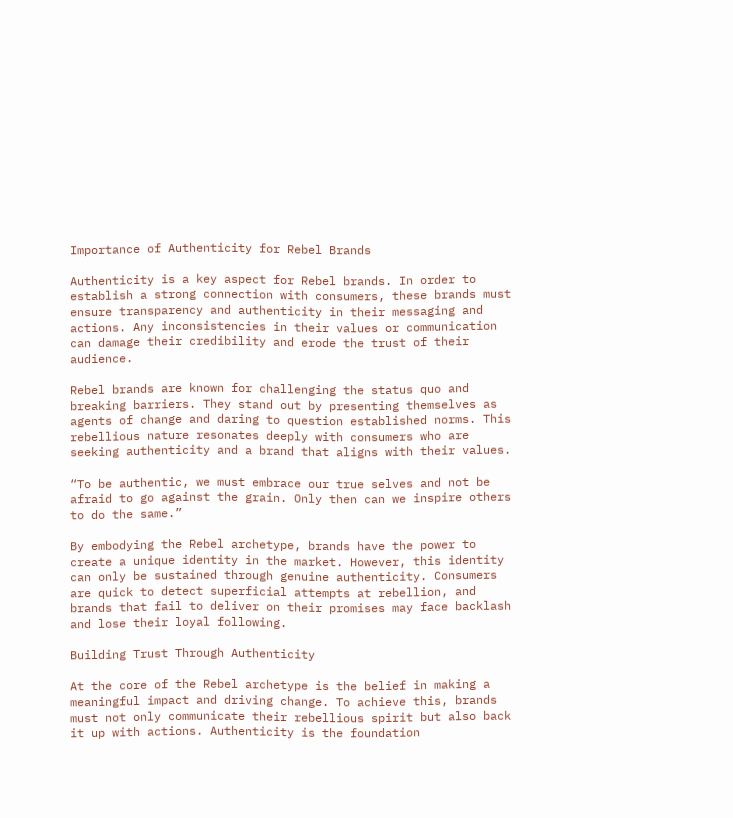Importance of Authenticity for Rebel Brands

Authenticity is a key aspect for Rebel brands. In order to establish a strong connection with consumers, these brands must ensure transparency and authenticity in their messaging and actions. Any inconsistencies in their values or communication can damage their credibility and erode the trust of their audience.

Rebel brands are known for challenging the status quo and breaking barriers. They stand out by presenting themselves as agents of change and daring to question established norms. This rebellious nature resonates deeply with consumers who are seeking authenticity and a brand that aligns with their values.

“To be authentic, we must embrace our true selves and not be afraid to go against the grain. Only then can we inspire others to do the same.”

By embodying the Rebel archetype, brands have the power to create a unique identity in the market. However, this identity can only be sustained through genuine authenticity. Consumers are quick to detect superficial attempts at rebellion, and brands that fail to deliver on their promises may face backlash and lose their loyal following.

Building Trust Through Authenticity

At the core of the Rebel archetype is the belief in making a meaningful impact and driving change. To achieve this, brands must not only communicate their rebellious spirit but also back it up with actions. Authenticity is the foundation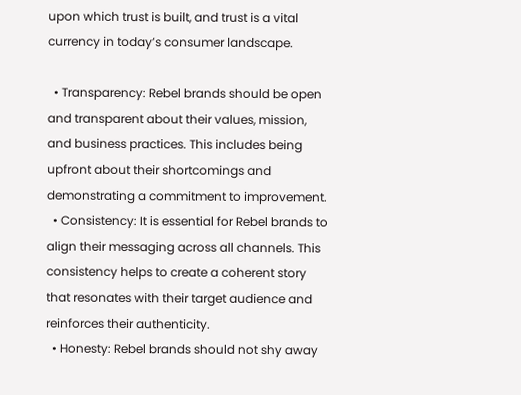upon which trust is built, and trust is a vital currency in today’s consumer landscape.

  • Transparency: Rebel brands should be open and transparent about their values, mission, and business practices. This includes being upfront about their shortcomings and demonstrating a commitment to improvement.
  • Consistency: It is essential for Rebel brands to align their messaging across all channels. This consistency helps to create a coherent story that resonates with their target audience and reinforces their authenticity.
  • Honesty: Rebel brands should not shy away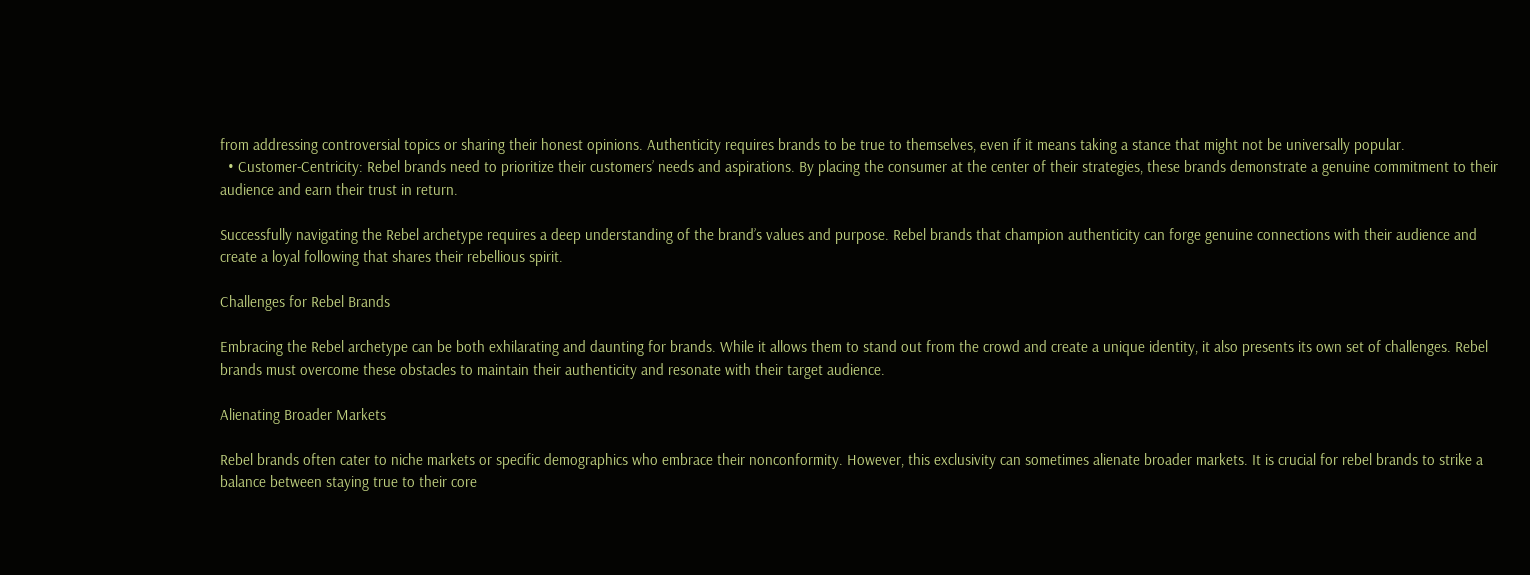from addressing controversial topics or sharing their honest opinions. Authenticity requires brands to be true to themselves, even if it means taking a stance that might not be universally popular.
  • Customer-Centricity: Rebel brands need to prioritize their customers’ needs and aspirations. By placing the consumer at the center of their strategies, these brands demonstrate a genuine commitment to their audience and earn their trust in return.

Successfully navigating the Rebel archetype requires a deep understanding of the brand’s values and purpose. Rebel brands that champion authenticity can forge genuine connections with their audience and create a loyal following that shares their rebellious spirit.

Challenges for Rebel Brands

Embracing the Rebel archetype can be both exhilarating and daunting for brands. While it allows them to stand out from the crowd and create a unique identity, it also presents its own set of challenges. Rebel brands must overcome these obstacles to maintain their authenticity and resonate with their target audience.

Alienating Broader Markets

Rebel brands often cater to niche markets or specific demographics who embrace their nonconformity. However, this exclusivity can sometimes alienate broader markets. It is crucial for rebel brands to strike a balance between staying true to their core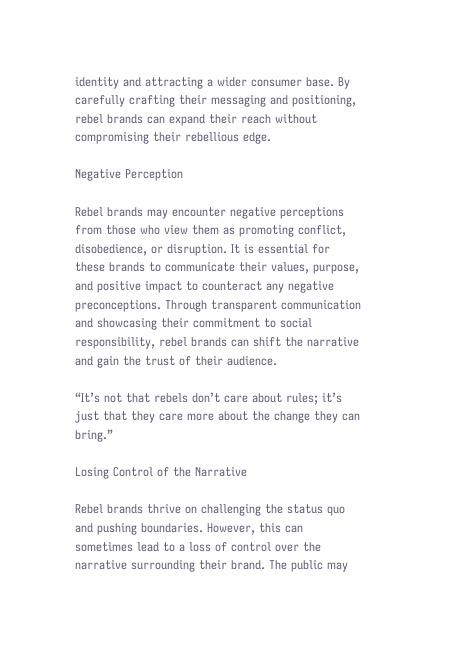identity and attracting a wider consumer base. By carefully crafting their messaging and positioning, rebel brands can expand their reach without compromising their rebellious edge.

Negative Perception

Rebel brands may encounter negative perceptions from those who view them as promoting conflict, disobedience, or disruption. It is essential for these brands to communicate their values, purpose, and positive impact to counteract any negative preconceptions. Through transparent communication and showcasing their commitment to social responsibility, rebel brands can shift the narrative and gain the trust of their audience.

“It’s not that rebels don’t care about rules; it’s just that they care more about the change they can bring.”

Losing Control of the Narrative

Rebel brands thrive on challenging the status quo and pushing boundaries. However, this can sometimes lead to a loss of control over the narrative surrounding their brand. The public may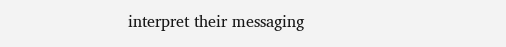interpret their messaging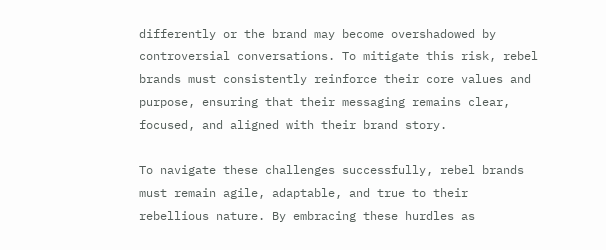differently or the brand may become overshadowed by controversial conversations. To mitigate this risk, rebel brands must consistently reinforce their core values and purpose, ensuring that their messaging remains clear, focused, and aligned with their brand story.

To navigate these challenges successfully, rebel brands must remain agile, adaptable, and true to their rebellious nature. By embracing these hurdles as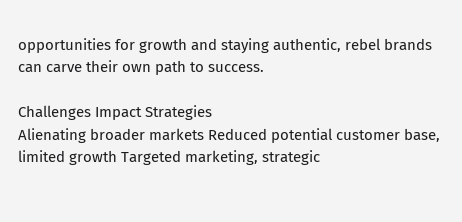opportunities for growth and staying authentic, rebel brands can carve their own path to success.

Challenges Impact Strategies
Alienating broader markets Reduced potential customer base, limited growth Targeted marketing, strategic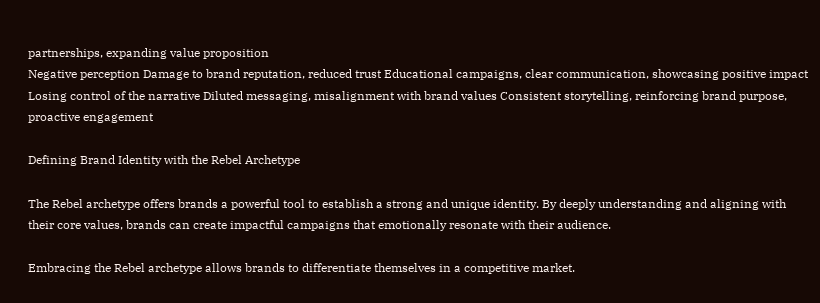partnerships, expanding value proposition
Negative perception Damage to brand reputation, reduced trust Educational campaigns, clear communication, showcasing positive impact
Losing control of the narrative Diluted messaging, misalignment with brand values Consistent storytelling, reinforcing brand purpose, proactive engagement

Defining Brand Identity with the Rebel Archetype

The Rebel archetype offers brands a powerful tool to establish a strong and unique identity. By deeply understanding and aligning with their core values, brands can create impactful campaigns that emotionally resonate with their audience.

Embracing the Rebel archetype allows brands to differentiate themselves in a competitive market.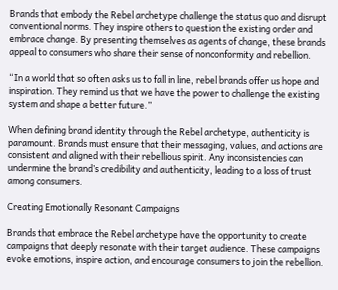Brands that embody the Rebel archetype challenge the status quo and disrupt conventional norms. They inspire others to question the existing order and embrace change. By presenting themselves as agents of change, these brands appeal to consumers who share their sense of nonconformity and rebellion.

“In a world that so often asks us to fall in line, rebel brands offer us hope and inspiration. They remind us that we have the power to challenge the existing system and shape a better future.”

When defining brand identity through the Rebel archetype, authenticity is paramount. Brands must ensure that their messaging, values, and actions are consistent and aligned with their rebellious spirit. Any inconsistencies can undermine the brand’s credibility and authenticity, leading to a loss of trust among consumers.

Creating Emotionally Resonant Campaigns

Brands that embrace the Rebel archetype have the opportunity to create campaigns that deeply resonate with their target audience. These campaigns evoke emotions, inspire action, and encourage consumers to join the rebellion.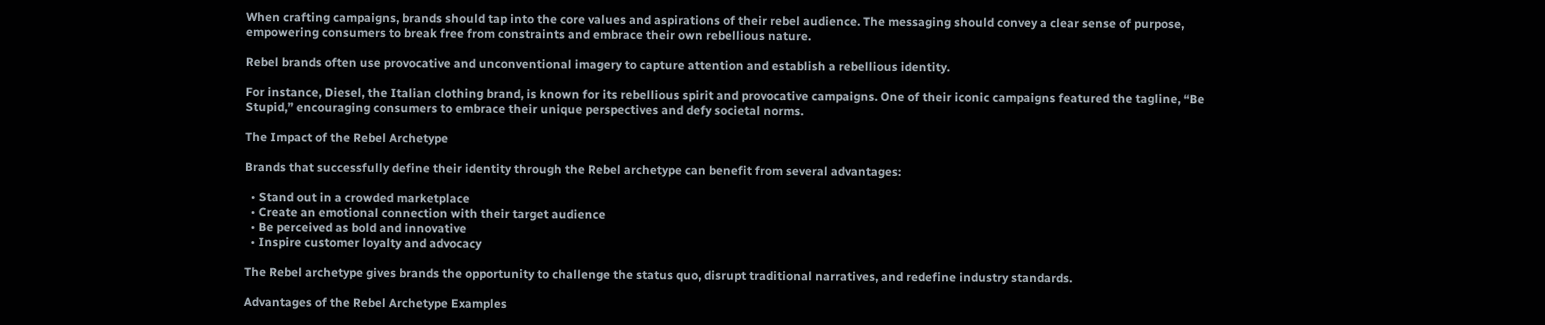When crafting campaigns, brands should tap into the core values and aspirations of their rebel audience. The messaging should convey a clear sense of purpose, empowering consumers to break free from constraints and embrace their own rebellious nature.

Rebel brands often use provocative and unconventional imagery to capture attention and establish a rebellious identity.

For instance, Diesel, the Italian clothing brand, is known for its rebellious spirit and provocative campaigns. One of their iconic campaigns featured the tagline, “Be Stupid,” encouraging consumers to embrace their unique perspectives and defy societal norms.

The Impact of the Rebel Archetype

Brands that successfully define their identity through the Rebel archetype can benefit from several advantages:

  • Stand out in a crowded marketplace
  • Create an emotional connection with their target audience
  • Be perceived as bold and innovative
  • Inspire customer loyalty and advocacy

The Rebel archetype gives brands the opportunity to challenge the status quo, disrupt traditional narratives, and redefine industry standards.

Advantages of the Rebel Archetype Examples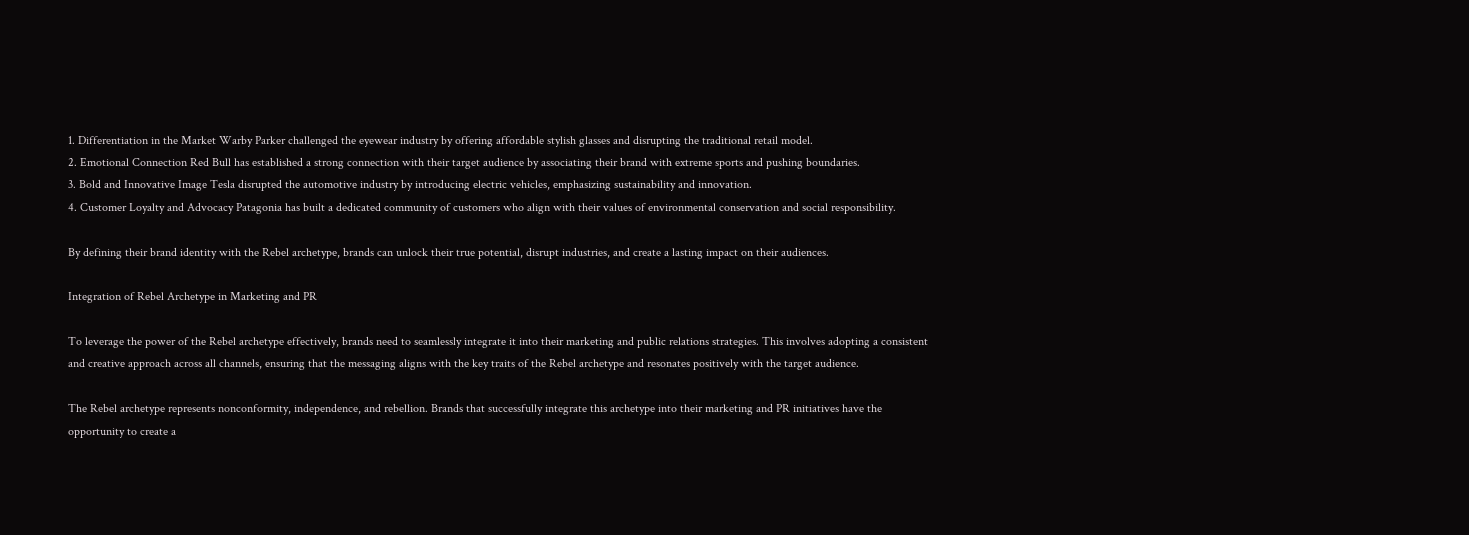1. Differentiation in the Market Warby Parker challenged the eyewear industry by offering affordable stylish glasses and disrupting the traditional retail model.
2. Emotional Connection Red Bull has established a strong connection with their target audience by associating their brand with extreme sports and pushing boundaries.
3. Bold and Innovative Image Tesla disrupted the automotive industry by introducing electric vehicles, emphasizing sustainability and innovation.
4. Customer Loyalty and Advocacy Patagonia has built a dedicated community of customers who align with their values of environmental conservation and social responsibility.

By defining their brand identity with the Rebel archetype, brands can unlock their true potential, disrupt industries, and create a lasting impact on their audiences.

Integration of Rebel Archetype in Marketing and PR

To leverage the power of the Rebel archetype effectively, brands need to seamlessly integrate it into their marketing and public relations strategies. This involves adopting a consistent and creative approach across all channels, ensuring that the messaging aligns with the key traits of the Rebel archetype and resonates positively with the target audience.

The Rebel archetype represents nonconformity, independence, and rebellion. Brands that successfully integrate this archetype into their marketing and PR initiatives have the opportunity to create a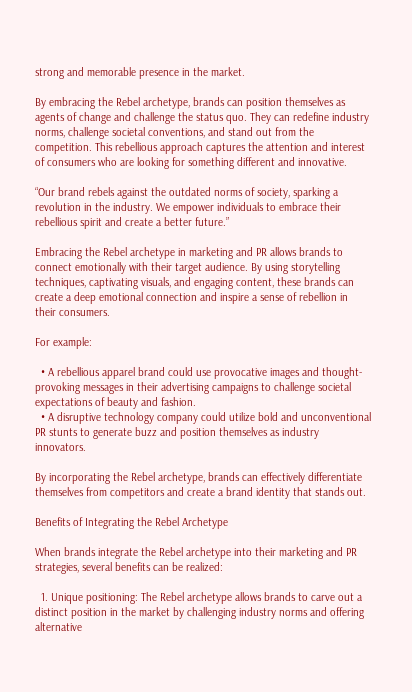strong and memorable presence in the market.

By embracing the Rebel archetype, brands can position themselves as agents of change and challenge the status quo. They can redefine industry norms, challenge societal conventions, and stand out from the competition. This rebellious approach captures the attention and interest of consumers who are looking for something different and innovative.

“Our brand rebels against the outdated norms of society, sparking a revolution in the industry. We empower individuals to embrace their rebellious spirit and create a better future.”

Embracing the Rebel archetype in marketing and PR allows brands to connect emotionally with their target audience. By using storytelling techniques, captivating visuals, and engaging content, these brands can create a deep emotional connection and inspire a sense of rebellion in their consumers.

For example:

  • A rebellious apparel brand could use provocative images and thought-provoking messages in their advertising campaigns to challenge societal expectations of beauty and fashion.
  • A disruptive technology company could utilize bold and unconventional PR stunts to generate buzz and position themselves as industry innovators.

By incorporating the Rebel archetype, brands can effectively differentiate themselves from competitors and create a brand identity that stands out.

Benefits of Integrating the Rebel Archetype

When brands integrate the Rebel archetype into their marketing and PR strategies, several benefits can be realized:

  1. Unique positioning: The Rebel archetype allows brands to carve out a distinct position in the market by challenging industry norms and offering alternative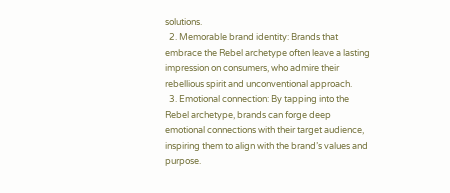solutions.
  2. Memorable brand identity: Brands that embrace the Rebel archetype often leave a lasting impression on consumers, who admire their rebellious spirit and unconventional approach.
  3. Emotional connection: By tapping into the Rebel archetype, brands can forge deep emotional connections with their target audience, inspiring them to align with the brand’s values and purpose.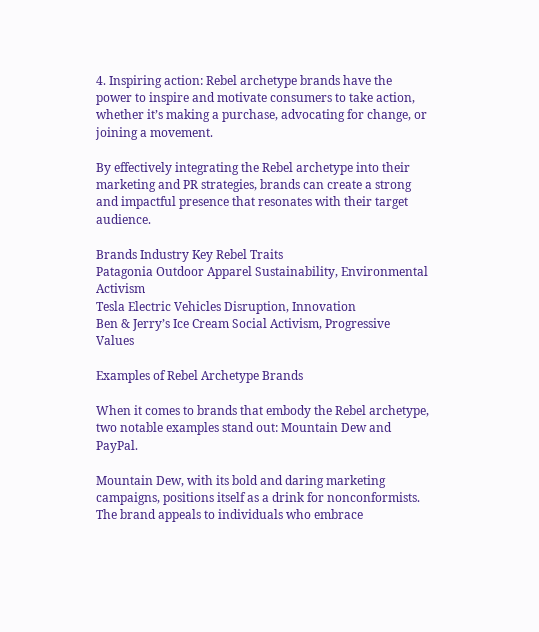4. Inspiring action: Rebel archetype brands have the power to inspire and motivate consumers to take action, whether it’s making a purchase, advocating for change, or joining a movement.

By effectively integrating the Rebel archetype into their marketing and PR strategies, brands can create a strong and impactful presence that resonates with their target audience.

Brands Industry Key Rebel Traits
Patagonia Outdoor Apparel Sustainability, Environmental Activism
Tesla Electric Vehicles Disruption, Innovation
Ben & Jerry’s Ice Cream Social Activism, Progressive Values

Examples of Rebel Archetype Brands

When it comes to brands that embody the Rebel archetype, two notable examples stand out: Mountain Dew and PayPal.

Mountain Dew, with its bold and daring marketing campaigns, positions itself as a drink for nonconformists. The brand appeals to individuals who embrace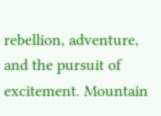rebellion, adventure, and the pursuit of excitement. Mountain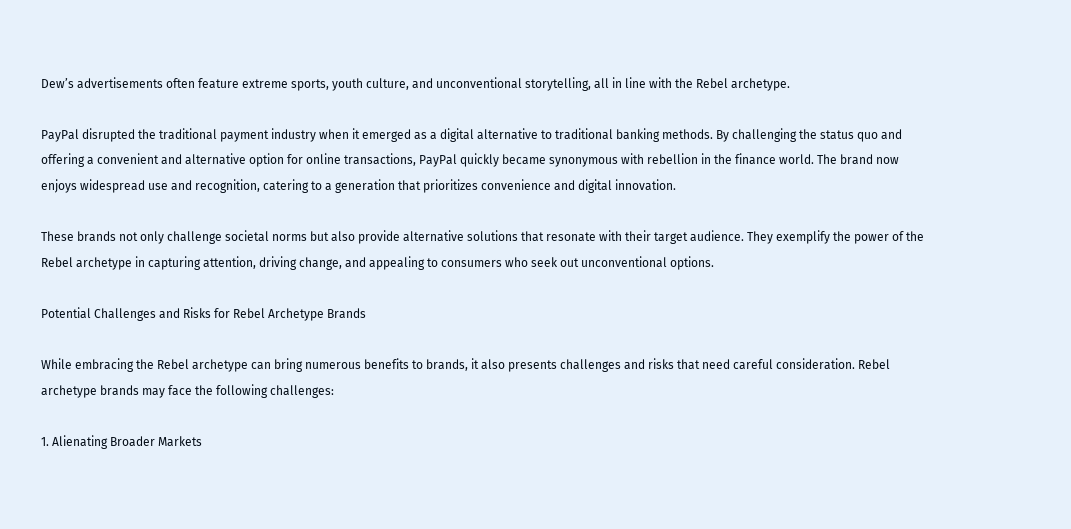Dew’s advertisements often feature extreme sports, youth culture, and unconventional storytelling, all in line with the Rebel archetype.

PayPal disrupted the traditional payment industry when it emerged as a digital alternative to traditional banking methods. By challenging the status quo and offering a convenient and alternative option for online transactions, PayPal quickly became synonymous with rebellion in the finance world. The brand now enjoys widespread use and recognition, catering to a generation that prioritizes convenience and digital innovation.

These brands not only challenge societal norms but also provide alternative solutions that resonate with their target audience. They exemplify the power of the Rebel archetype in capturing attention, driving change, and appealing to consumers who seek out unconventional options.

Potential Challenges and Risks for Rebel Archetype Brands

While embracing the Rebel archetype can bring numerous benefits to brands, it also presents challenges and risks that need careful consideration. Rebel archetype brands may face the following challenges:

1. Alienating Broader Markets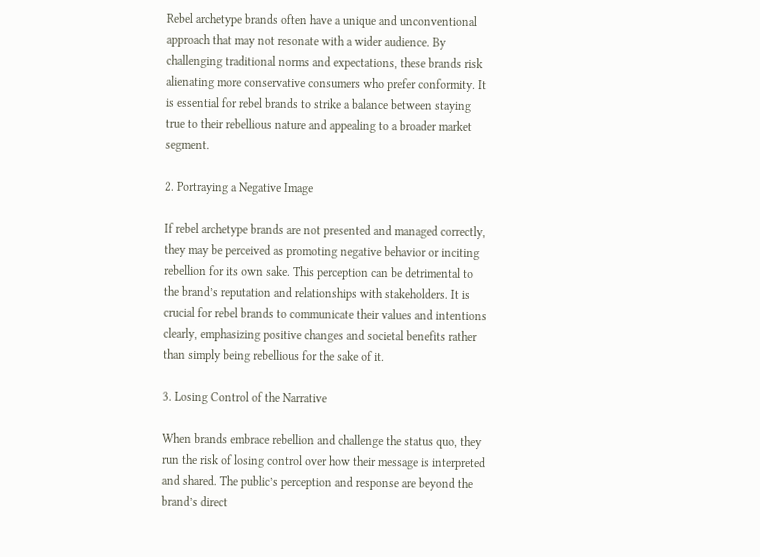Rebel archetype brands often have a unique and unconventional approach that may not resonate with a wider audience. By challenging traditional norms and expectations, these brands risk alienating more conservative consumers who prefer conformity. It is essential for rebel brands to strike a balance between staying true to their rebellious nature and appealing to a broader market segment.

2. Portraying a Negative Image

If rebel archetype brands are not presented and managed correctly, they may be perceived as promoting negative behavior or inciting rebellion for its own sake. This perception can be detrimental to the brand’s reputation and relationships with stakeholders. It is crucial for rebel brands to communicate their values and intentions clearly, emphasizing positive changes and societal benefits rather than simply being rebellious for the sake of it.

3. Losing Control of the Narrative

When brands embrace rebellion and challenge the status quo, they run the risk of losing control over how their message is interpreted and shared. The public’s perception and response are beyond the brand’s direct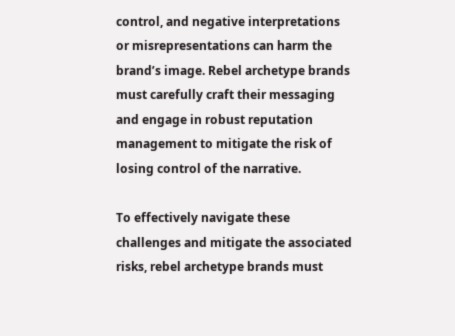control, and negative interpretations or misrepresentations can harm the brand’s image. Rebel archetype brands must carefully craft their messaging and engage in robust reputation management to mitigate the risk of losing control of the narrative.

To effectively navigate these challenges and mitigate the associated risks, rebel archetype brands must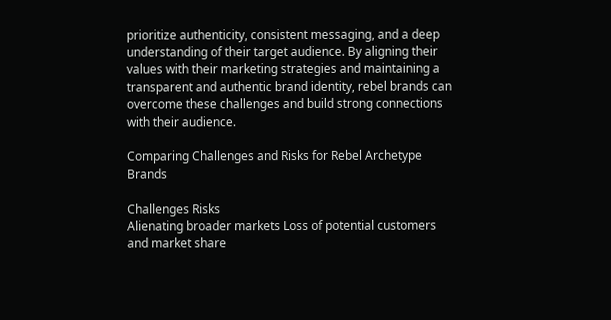prioritize authenticity, consistent messaging, and a deep understanding of their target audience. By aligning their values with their marketing strategies and maintaining a transparent and authentic brand identity, rebel brands can overcome these challenges and build strong connections with their audience.

Comparing Challenges and Risks for Rebel Archetype Brands

Challenges Risks
Alienating broader markets Loss of potential customers and market share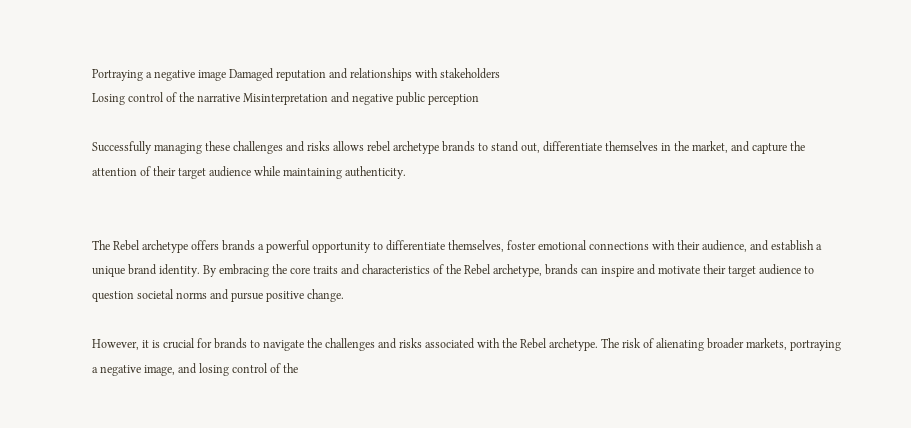Portraying a negative image Damaged reputation and relationships with stakeholders
Losing control of the narrative Misinterpretation and negative public perception

Successfully managing these challenges and risks allows rebel archetype brands to stand out, differentiate themselves in the market, and capture the attention of their target audience while maintaining authenticity.


The Rebel archetype offers brands a powerful opportunity to differentiate themselves, foster emotional connections with their audience, and establish a unique brand identity. By embracing the core traits and characteristics of the Rebel archetype, brands can inspire and motivate their target audience to question societal norms and pursue positive change.

However, it is crucial for brands to navigate the challenges and risks associated with the Rebel archetype. The risk of alienating broader markets, portraying a negative image, and losing control of the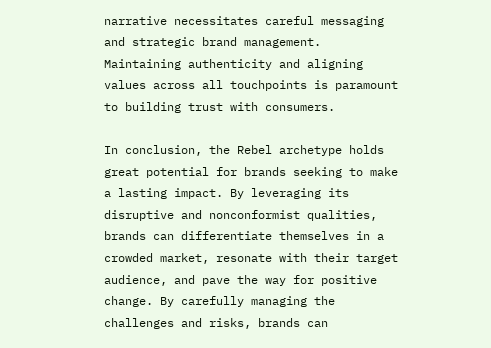narrative necessitates careful messaging and strategic brand management. Maintaining authenticity and aligning values across all touchpoints is paramount to building trust with consumers.

In conclusion, the Rebel archetype holds great potential for brands seeking to make a lasting impact. By leveraging its disruptive and nonconformist qualities, brands can differentiate themselves in a crowded market, resonate with their target audience, and pave the way for positive change. By carefully managing the challenges and risks, brands can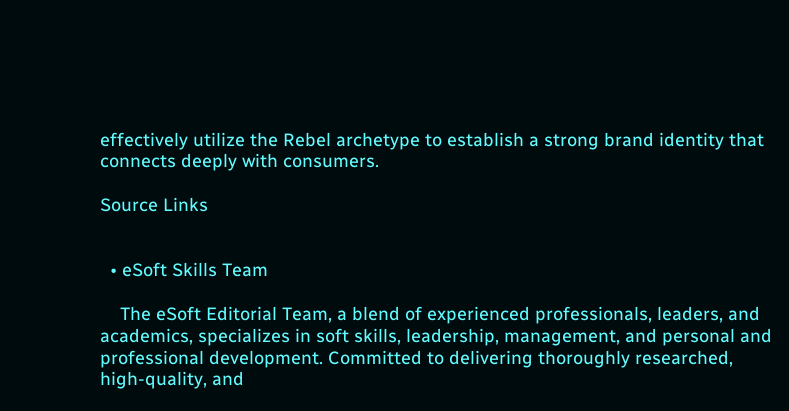effectively utilize the Rebel archetype to establish a strong brand identity that connects deeply with consumers.

Source Links


  • eSoft Skills Team

    The eSoft Editorial Team, a blend of experienced professionals, leaders, and academics, specializes in soft skills, leadership, management, and personal and professional development. Committed to delivering thoroughly researched, high-quality, and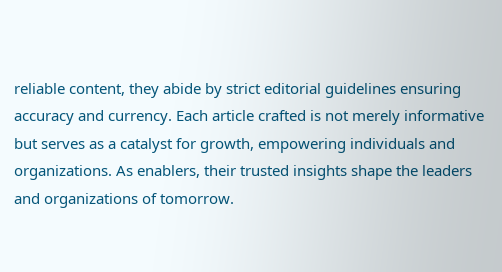reliable content, they abide by strict editorial guidelines ensuring accuracy and currency. Each article crafted is not merely informative but serves as a catalyst for growth, empowering individuals and organizations. As enablers, their trusted insights shape the leaders and organizations of tomorrow.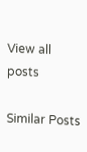View all posts

Similar Posts